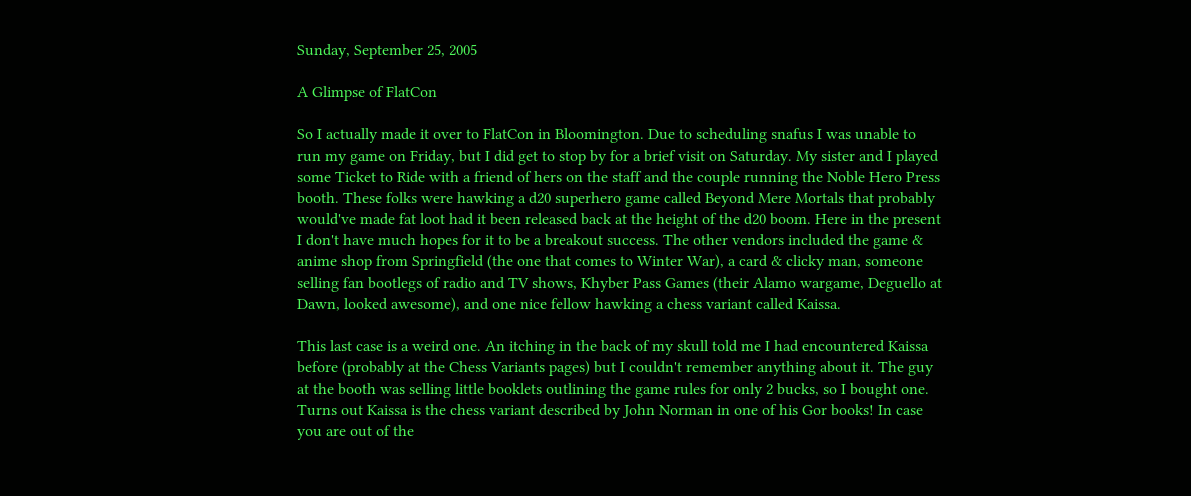Sunday, September 25, 2005

A Glimpse of FlatCon

So I actually made it over to FlatCon in Bloomington. Due to scheduling snafus I was unable to run my game on Friday, but I did get to stop by for a brief visit on Saturday. My sister and I played some Ticket to Ride with a friend of hers on the staff and the couple running the Noble Hero Press booth. These folks were hawking a d20 superhero game called Beyond Mere Mortals that probably would've made fat loot had it been released back at the height of the d20 boom. Here in the present I don't have much hopes for it to be a breakout success. The other vendors included the game & anime shop from Springfield (the one that comes to Winter War), a card & clicky man, someone selling fan bootlegs of radio and TV shows, Khyber Pass Games (their Alamo wargame, Deguello at Dawn, looked awesome), and one nice fellow hawking a chess variant called Kaissa.

This last case is a weird one. An itching in the back of my skull told me I had encountered Kaissa before (probably at the Chess Variants pages) but I couldn't remember anything about it. The guy at the booth was selling little booklets outlining the game rules for only 2 bucks, so I bought one. Turns out Kaissa is the chess variant described by John Norman in one of his Gor books! In case you are out of the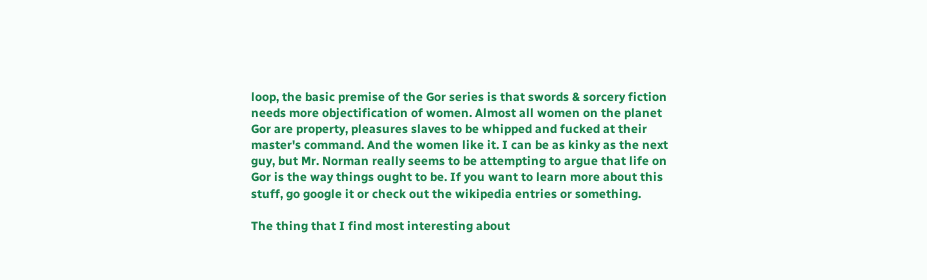loop, the basic premise of the Gor series is that swords & sorcery fiction needs more objectification of women. Almost all women on the planet Gor are property, pleasures slaves to be whipped and fucked at their master's command. And the women like it. I can be as kinky as the next guy, but Mr. Norman really seems to be attempting to argue that life on Gor is the way things ought to be. If you want to learn more about this stuff, go google it or check out the wikipedia entries or something.

The thing that I find most interesting about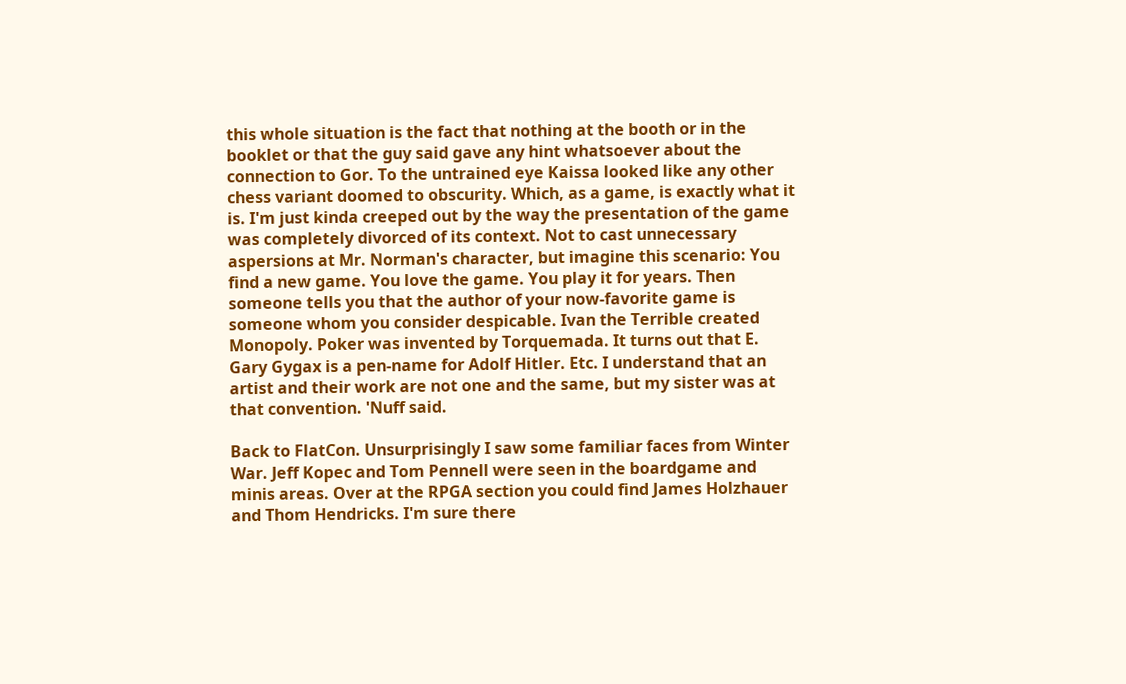this whole situation is the fact that nothing at the booth or in the booklet or that the guy said gave any hint whatsoever about the connection to Gor. To the untrained eye Kaissa looked like any other chess variant doomed to obscurity. Which, as a game, is exactly what it is. I'm just kinda creeped out by the way the presentation of the game was completely divorced of its context. Not to cast unnecessary aspersions at Mr. Norman's character, but imagine this scenario: You find a new game. You love the game. You play it for years. Then someone tells you that the author of your now-favorite game is someone whom you consider despicable. Ivan the Terrible created Monopoly. Poker was invented by Torquemada. It turns out that E. Gary Gygax is a pen-name for Adolf Hitler. Etc. I understand that an artist and their work are not one and the same, but my sister was at that convention. 'Nuff said.

Back to FlatCon. Unsurprisingly I saw some familiar faces from Winter War. Jeff Kopec and Tom Pennell were seen in the boardgame and minis areas. Over at the RPGA section you could find James Holzhauer and Thom Hendricks. I'm sure there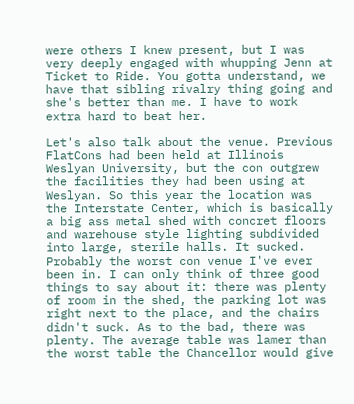were others I knew present, but I was very deeply engaged with whupping Jenn at Ticket to Ride. You gotta understand, we have that sibling rivalry thing going and she's better than me. I have to work extra hard to beat her.

Let's also talk about the venue. Previous FlatCons had been held at Illinois Weslyan University, but the con outgrew the facilities they had been using at Weslyan. So this year the location was the Interstate Center, which is basically a big ass metal shed with concret floors and warehouse style lighting subdivided into large, sterile halls. It sucked. Probably the worst con venue I've ever been in. I can only think of three good things to say about it: there was plenty of room in the shed, the parking lot was right next to the place, and the chairs didn't suck. As to the bad, there was plenty. The average table was lamer than the worst table the Chancellor would give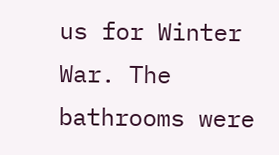us for Winter War. The bathrooms were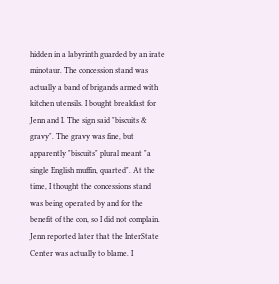hidden in a labyrinth guarded by an irate minotaur. The concession stand was actually a band of brigands armed with kitchen utensils. I bought breakfast for Jenn and I. The sign said "biscuits & gravy". The gravy was fine, but apparently "biscuits" plural meant "a single English muffin, quarted". At the time, I thought the concessions stand was being operated by and for the benefit of the con, so I did not complain. Jenn reported later that the InterState Center was actually to blame. I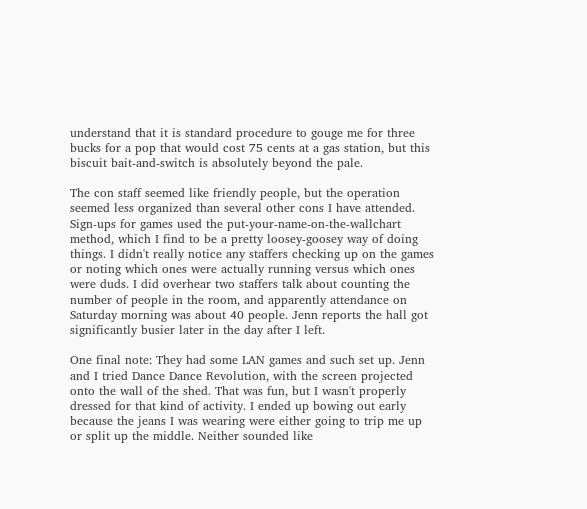understand that it is standard procedure to gouge me for three bucks for a pop that would cost 75 cents at a gas station, but this biscuit bait-and-switch is absolutely beyond the pale.

The con staff seemed like friendly people, but the operation seemed less organized than several other cons I have attended. Sign-ups for games used the put-your-name-on-the-wallchart method, which I find to be a pretty loosey-goosey way of doing things. I didn't really notice any staffers checking up on the games or noting which ones were actually running versus which ones were duds. I did overhear two staffers talk about counting the number of people in the room, and apparently attendance on Saturday morning was about 40 people. Jenn reports the hall got significantly busier later in the day after I left.

One final note: They had some LAN games and such set up. Jenn and I tried Dance Dance Revolution, with the screen projected onto the wall of the shed. That was fun, but I wasn't properly dressed for that kind of activity. I ended up bowing out early because the jeans I was wearing were either going to trip me up or split up the middle. Neither sounded like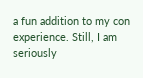a fun addition to my con experience. Still, I am seriously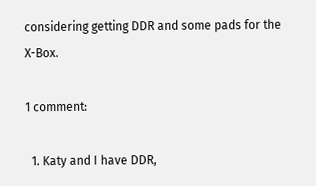considering getting DDR and some pads for the X-Box.

1 comment:

  1. Katy and I have DDR,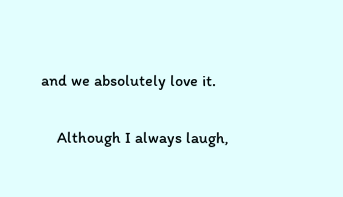and we absolutely love it.

    Although I always laugh,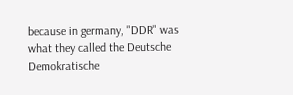because in germany, "DDR" was what they called the Deutsche Demokratische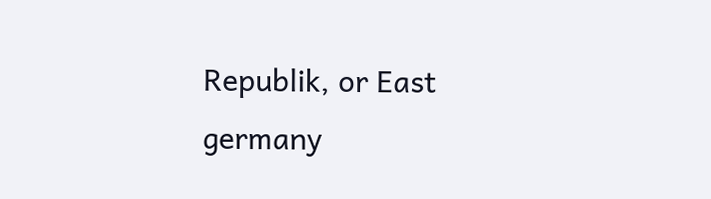Republik, or East germany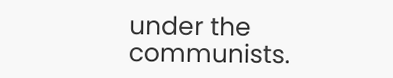under the communists.